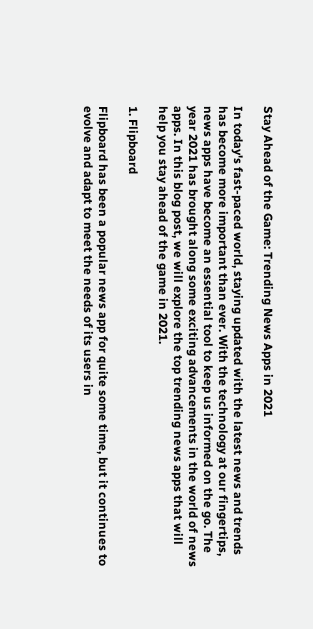Stay Ahead of the Game: Trending News Apps in 2021

In today's fast-paced world, staying updated with the latest news and trends has become more important than ever. With the technology at our fingertips, news apps have become an essential tool to keep us informed on the go. The year 2021 has brought along some exciting advancements in the world of news apps. In this blog post, we will explore the top trending news apps that will help you stay ahead of the game in 2021.

1. Flipboard

Flipboard has been a popular news app for quite some time, but it continues to evolve and adapt to meet the needs of its users in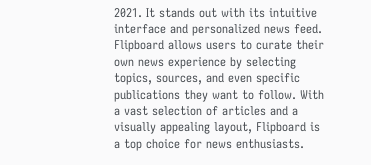2021. It stands out with its intuitive interface and personalized news feed. Flipboard allows users to curate their own news experience by selecting topics, sources, and even specific publications they want to follow. With a vast selection of articles and a visually appealing layout, Flipboard is a top choice for news enthusiasts.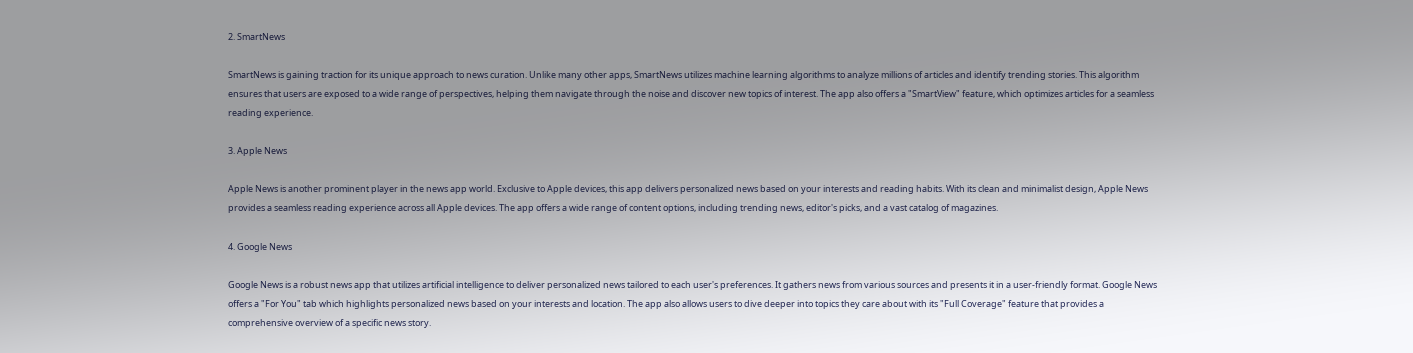2. SmartNews

SmartNews is gaining traction for its unique approach to news curation. Unlike many other apps, SmartNews utilizes machine learning algorithms to analyze millions of articles and identify trending stories. This algorithm ensures that users are exposed to a wide range of perspectives, helping them navigate through the noise and discover new topics of interest. The app also offers a "SmartView" feature, which optimizes articles for a seamless reading experience.

3. Apple News

Apple News is another prominent player in the news app world. Exclusive to Apple devices, this app delivers personalized news based on your interests and reading habits. With its clean and minimalist design, Apple News provides a seamless reading experience across all Apple devices. The app offers a wide range of content options, including trending news, editor's picks, and a vast catalog of magazines.

4. Google News

Google News is a robust news app that utilizes artificial intelligence to deliver personalized news tailored to each user's preferences. It gathers news from various sources and presents it in a user-friendly format. Google News offers a "For You" tab which highlights personalized news based on your interests and location. The app also allows users to dive deeper into topics they care about with its "Full Coverage" feature that provides a comprehensive overview of a specific news story.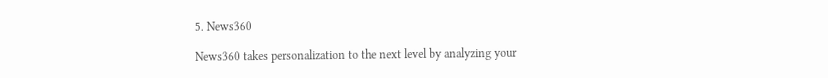5. News360

News360 takes personalization to the next level by analyzing your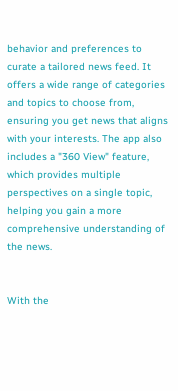behavior and preferences to curate a tailored news feed. It offers a wide range of categories and topics to choose from, ensuring you get news that aligns with your interests. The app also includes a "360 View" feature, which provides multiple perspectives on a single topic, helping you gain a more comprehensive understanding of the news.


With the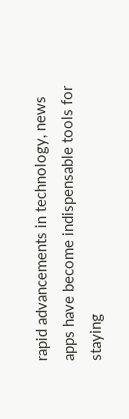rapid advancements in technology, news apps have become indispensable tools for staying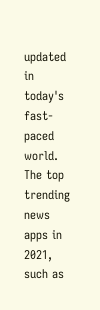updated in today's fast-paced world. The top trending news apps in 2021, such as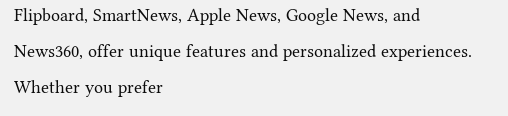Flipboard, SmartNews, Apple News, Google News, and News360, offer unique features and personalized experiences. Whether you prefer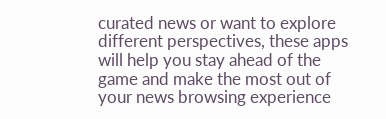curated news or want to explore different perspectives, these apps will help you stay ahead of the game and make the most out of your news browsing experience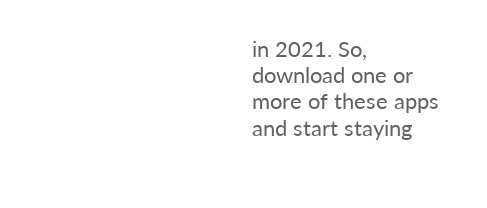in 2021. So, download one or more of these apps and start staying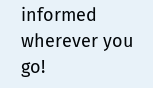informed wherever you go!